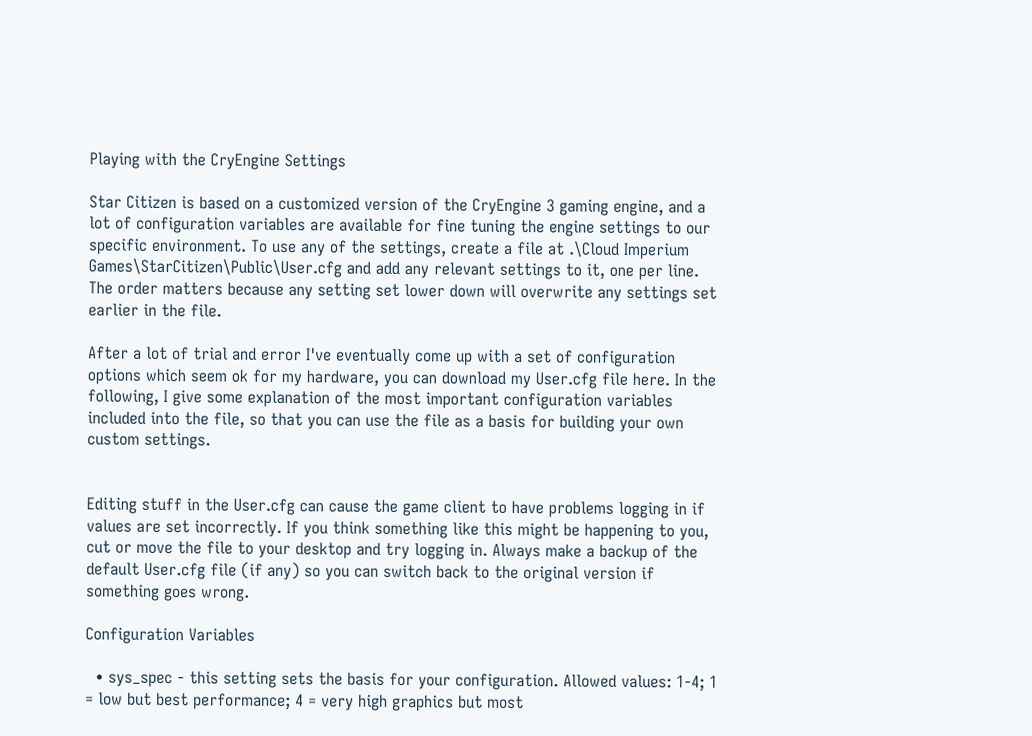Playing with the CryEngine Settings

Star Citizen is based on a customized version of the CryEngine 3 gaming engine, and a lot of configuration variables are available for fine tuning the engine settings to our specific environment. To use any of the settings, create a file at .\Cloud Imperium Games\StarCitizen\Public\User.cfg and add any relevant settings to it, one per line. The order matters because any setting set lower down will overwrite any settings set earlier in the file.

After a lot of trial and error I've eventually come up with a set of configuration options which seem ok for my hardware, you can download my User.cfg file here. In the following, I give some explanation of the most important configuration variables included into the file, so that you can use the file as a basis for building your own custom settings.


Editing stuff in the User.cfg can cause the game client to have problems logging in if values are set incorrectly. If you think something like this might be happening to you, cut or move the file to your desktop and try logging in. Always make a backup of the default User.cfg file (if any) so you can switch back to the original version if something goes wrong.

Configuration Variables

  • sys_spec - this setting sets the basis for your configuration. Allowed values: 1-4; 1 = low but best performance; 4 = very high graphics but most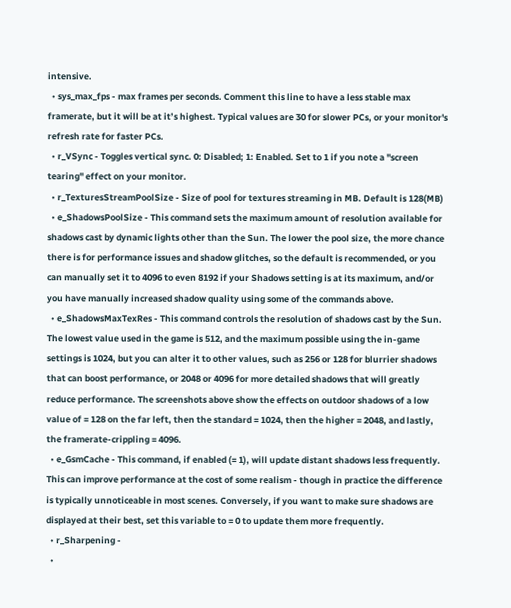intensive.
  • sys_max_fps - max frames per seconds. Comment this line to have a less stable max framerate, but it will be at it’s highest. Typical values are 30 for slower PCs, or your monitor's refresh rate for faster PCs.
  • r_VSync - Toggles vertical sync. 0: Disabled; 1: Enabled. Set to 1 if you note a "screen tearing" effect on your monitor.
  • r_TexturesStreamPoolSize - Size of pool for textures streaming in MB. Default is 128(MB)
  • e_ShadowsPoolSize - This command sets the maximum amount of resolution available for shadows cast by dynamic lights other than the Sun. The lower the pool size, the more chance there is for performance issues and shadow glitches, so the default is recommended, or you can manually set it to 4096 to even 8192 if your Shadows setting is at its maximum, and/or you have manually increased shadow quality using some of the commands above.
  • e_ShadowsMaxTexRes - This command controls the resolution of shadows cast by the Sun. The lowest value used in the game is 512, and the maximum possible using the in-game settings is 1024, but you can alter it to other values, such as 256 or 128 for blurrier shadows that can boost performance, or 2048 or 4096 for more detailed shadows that will greatly reduce performance. The screenshots above show the effects on outdoor shadows of a low value of = 128 on the far left, then the standard = 1024, then the higher = 2048, and lastly, the framerate-crippling = 4096.
  • e_GsmCache - This command, if enabled (= 1), will update distant shadows less frequently. This can improve performance at the cost of some realism - though in practice the difference is typically unnoticeable in most scenes. Conversely, if you want to make sure shadows are displayed at their best, set this variable to = 0 to update them more frequently.
  • r_Sharpening -
  •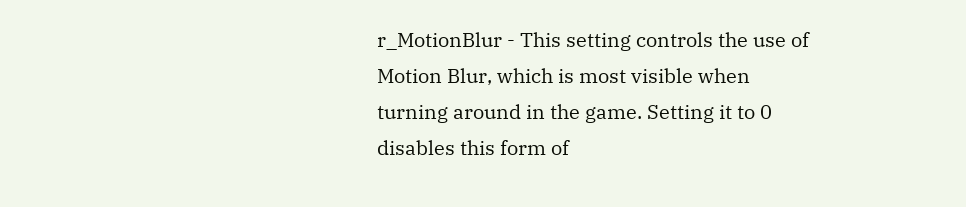r_MotionBlur - This setting controls the use of Motion Blur, which is most visible when turning around in the game. Setting it to 0 disables this form of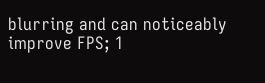blurring and can noticeably improve FPS; 1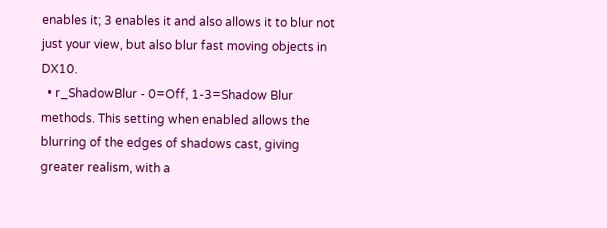enables it; 3 enables it and also allows it to blur not just your view, but also blur fast moving objects in DX10.
  • r_ShadowBlur - 0=Off, 1-3=Shadow Blur methods. This setting when enabled allows the blurring of the edges of shadows cast, giving greater realism, with a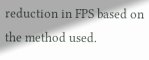reduction in FPS based on the method used.